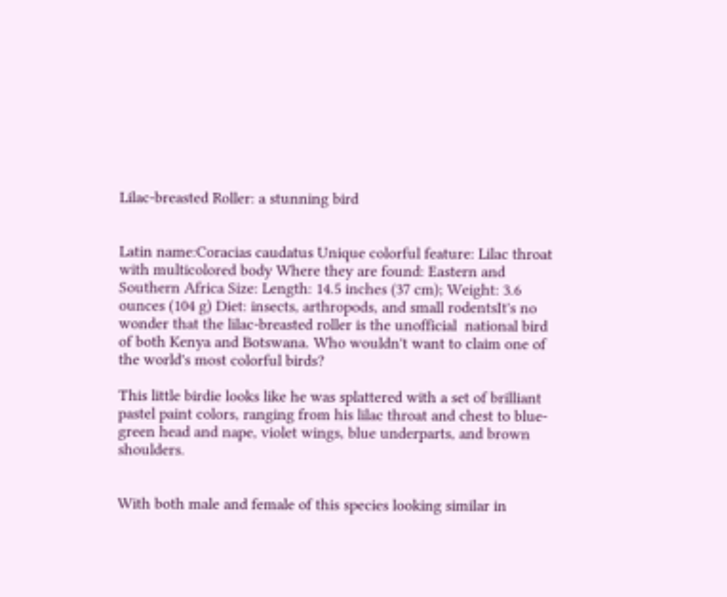Lilac-breasted Roller: a stunning bird


Latin name:Coracias caudatus Unique colorful feature: Lilac throat with multicolored body Where they are found: Eastern and Southern Africa Size: Length: 14.5 inches (37 cm); Weight: 3.6 ounces (104 g) Diet: insects, arthropods, and small rodentsIt's no wonder that the lilac-breasted roller is the unofficial  national bird of both Kenya and Botswana. Who wouldn't want to claim one of the world's most colorful birds?

This little birdie looks like he was splattered with a set of brilliant pastel paint colors, ranging from his lilac throat and chest to blue-green head and nape, violet wings, blue underparts, and brown shoulders.


With both male and female of this species looking similar in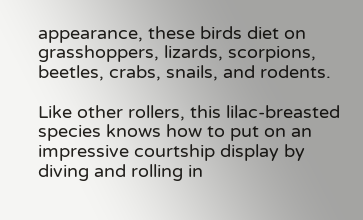appearance, these birds diet on grasshoppers, lizards, scorpions, beetles, crabs, snails, and rodents.

Like other rollers, this lilac-breasted species knows how to put on an impressive courtship display by diving and rolling in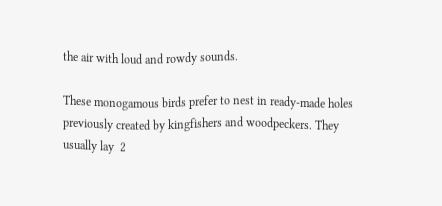the air with loud and rowdy sounds.

These monogamous birds prefer to nest in ready-made holes previously created by kingfishers and woodpeckers. They usually lay  2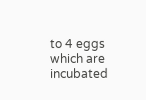to 4 eggs which are incubated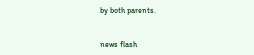by both parents.


news flash